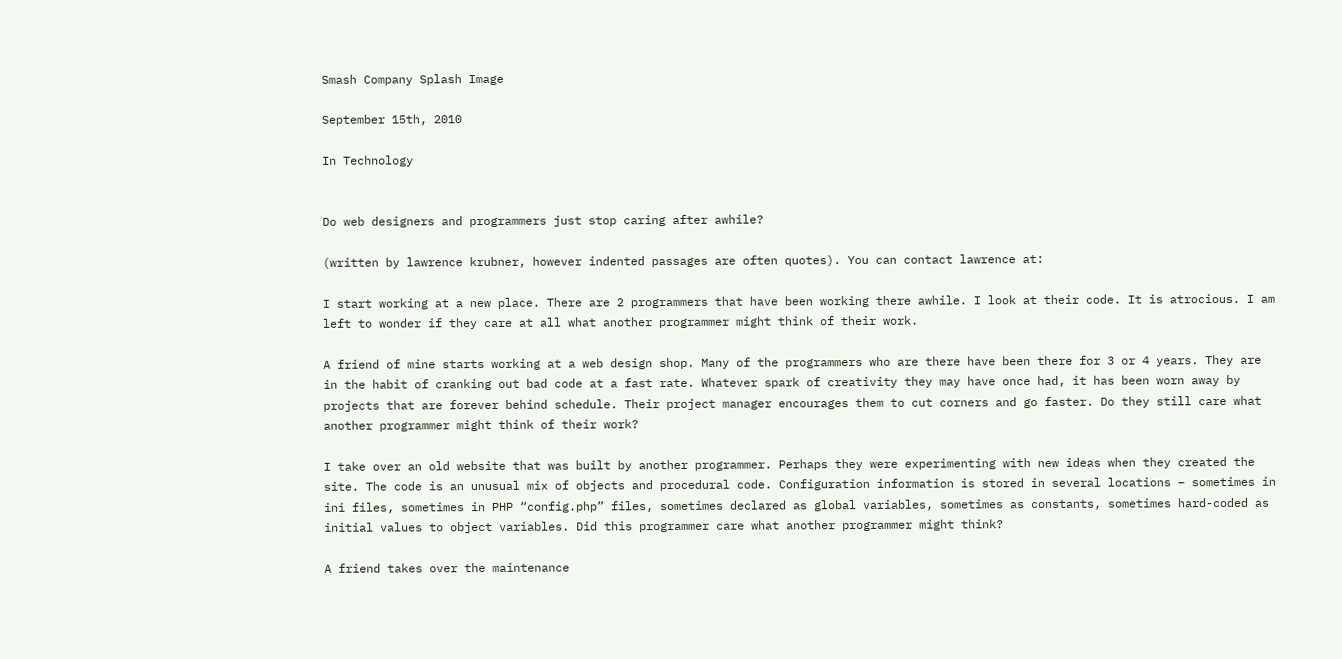Smash Company Splash Image

September 15th, 2010

In Technology


Do web designers and programmers just stop caring after awhile?

(written by lawrence krubner, however indented passages are often quotes). You can contact lawrence at:

I start working at a new place. There are 2 programmers that have been working there awhile. I look at their code. It is atrocious. I am left to wonder if they care at all what another programmer might think of their work.

A friend of mine starts working at a web design shop. Many of the programmers who are there have been there for 3 or 4 years. They are in the habit of cranking out bad code at a fast rate. Whatever spark of creativity they may have once had, it has been worn away by projects that are forever behind schedule. Their project manager encourages them to cut corners and go faster. Do they still care what another programmer might think of their work?

I take over an old website that was built by another programmer. Perhaps they were experimenting with new ideas when they created the site. The code is an unusual mix of objects and procedural code. Configuration information is stored in several locations – sometimes in ini files, sometimes in PHP “config.php” files, sometimes declared as global variables, sometimes as constants, sometimes hard-coded as initial values to object variables. Did this programmer care what another programmer might think?

A friend takes over the maintenance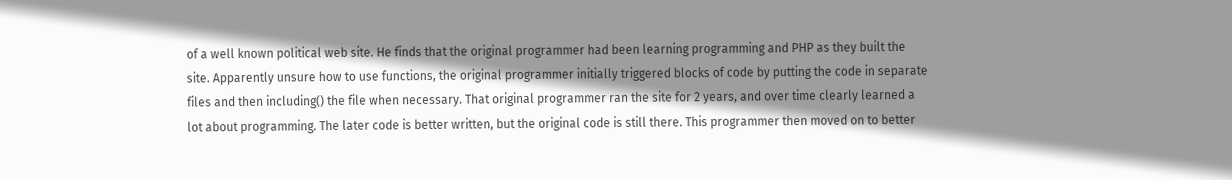of a well known political web site. He finds that the original programmer had been learning programming and PHP as they built the site. Apparently unsure how to use functions, the original programmer initially triggered blocks of code by putting the code in separate files and then including() the file when necessary. That original programmer ran the site for 2 years, and over time clearly learned a lot about programming. The later code is better written, but the original code is still there. This programmer then moved on to better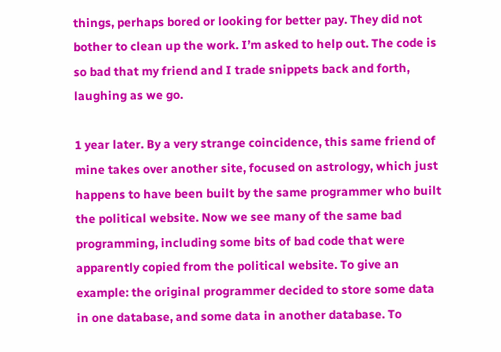things, perhaps bored or looking for better pay. They did not bother to clean up the work. I’m asked to help out. The code is so bad that my friend and I trade snippets back and forth, laughing as we go.

1 year later. By a very strange coincidence, this same friend of mine takes over another site, focused on astrology, which just happens to have been built by the same programmer who built the political website. Now we see many of the same bad programming, including some bits of bad code that were apparently copied from the political website. To give an example: the original programmer decided to store some data in one database, and some data in another database. To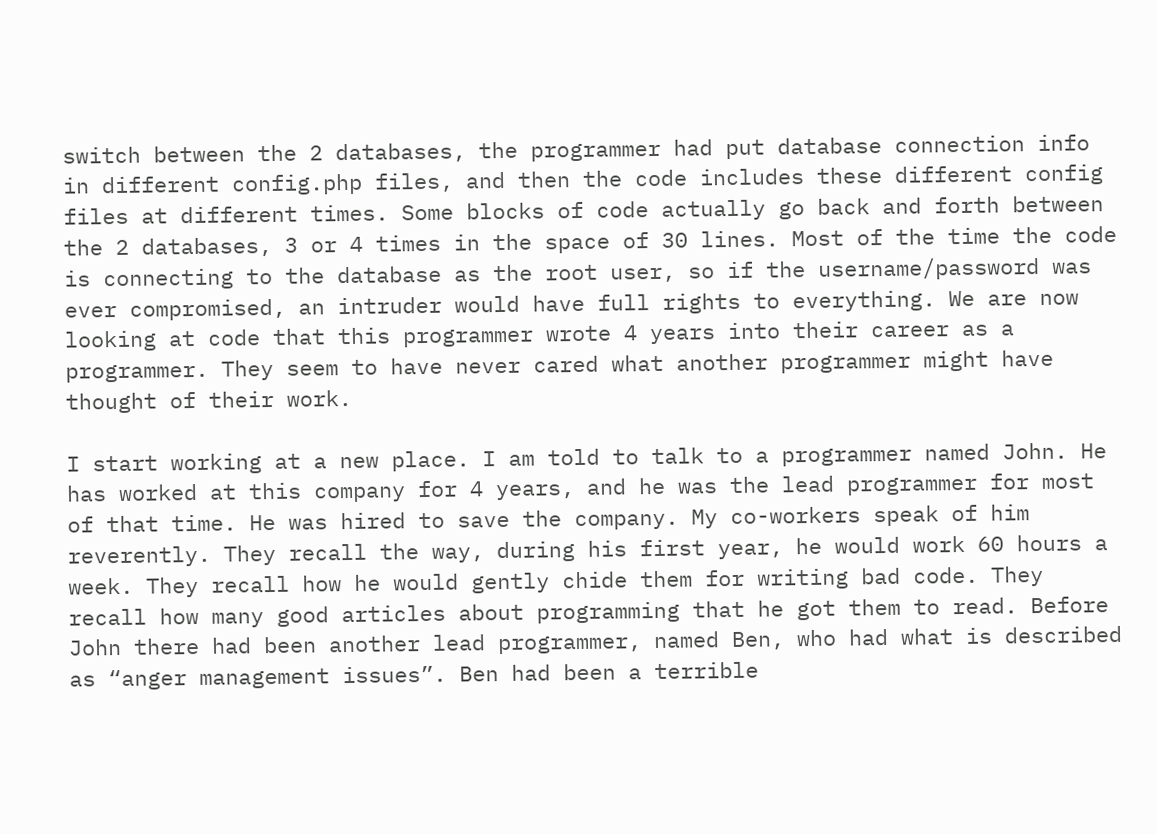switch between the 2 databases, the programmer had put database connection info in different config.php files, and then the code includes these different config files at different times. Some blocks of code actually go back and forth between the 2 databases, 3 or 4 times in the space of 30 lines. Most of the time the code is connecting to the database as the root user, so if the username/password was ever compromised, an intruder would have full rights to everything. We are now looking at code that this programmer wrote 4 years into their career as a programmer. They seem to have never cared what another programmer might have thought of their work.

I start working at a new place. I am told to talk to a programmer named John. He has worked at this company for 4 years, and he was the lead programmer for most of that time. He was hired to save the company. My co-workers speak of him reverently. They recall the way, during his first year, he would work 60 hours a week. They recall how he would gently chide them for writing bad code. They recall how many good articles about programming that he got them to read. Before John there had been another lead programmer, named Ben, who had what is described as “anger management issues”. Ben had been a terrible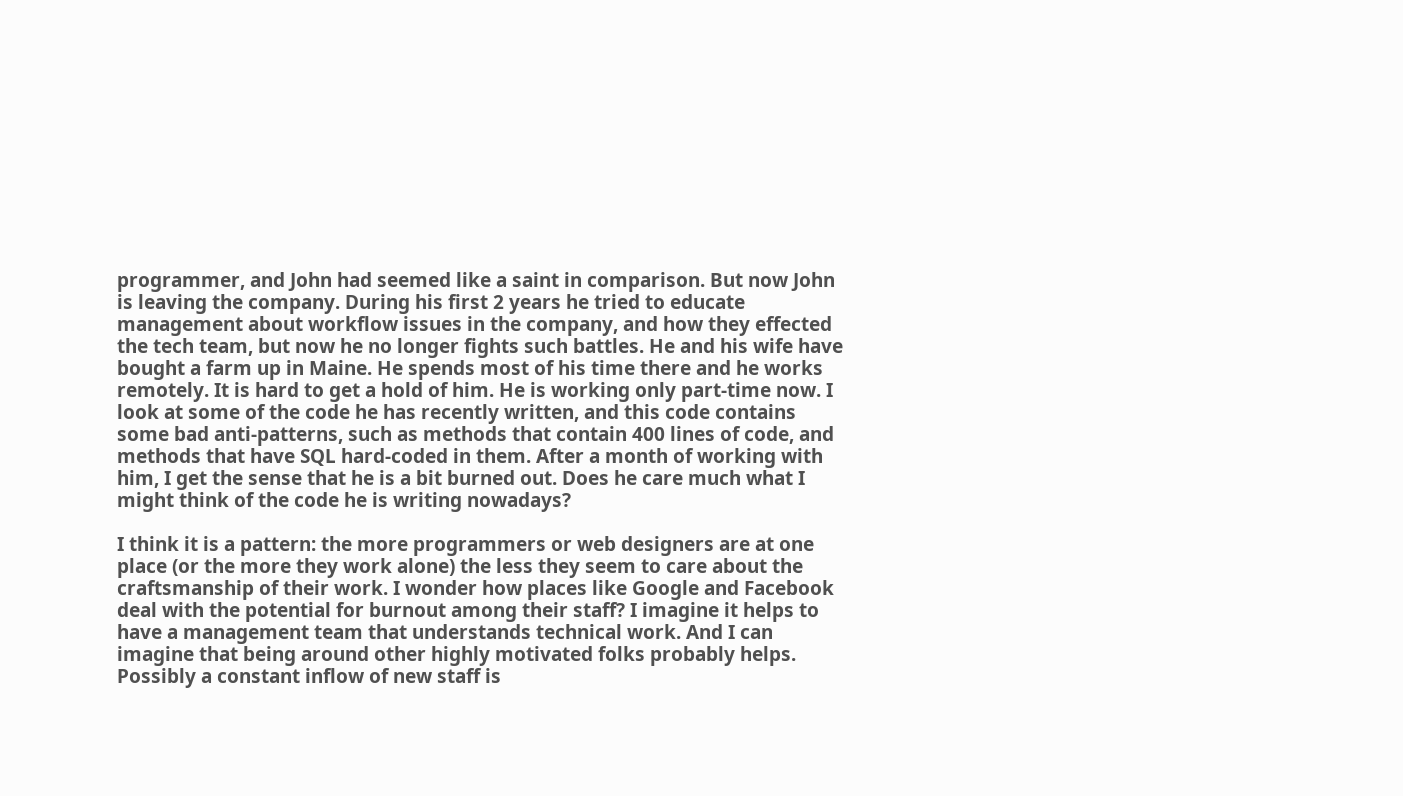programmer, and John had seemed like a saint in comparison. But now John is leaving the company. During his first 2 years he tried to educate management about workflow issues in the company, and how they effected the tech team, but now he no longer fights such battles. He and his wife have bought a farm up in Maine. He spends most of his time there and he works remotely. It is hard to get a hold of him. He is working only part-time now. I look at some of the code he has recently written, and this code contains some bad anti-patterns, such as methods that contain 400 lines of code, and methods that have SQL hard-coded in them. After a month of working with him, I get the sense that he is a bit burned out. Does he care much what I might think of the code he is writing nowadays?

I think it is a pattern: the more programmers or web designers are at one place (or the more they work alone) the less they seem to care about the craftsmanship of their work. I wonder how places like Google and Facebook deal with the potential for burnout among their staff? I imagine it helps to have a management team that understands technical work. And I can imagine that being around other highly motivated folks probably helps. Possibly a constant inflow of new staff is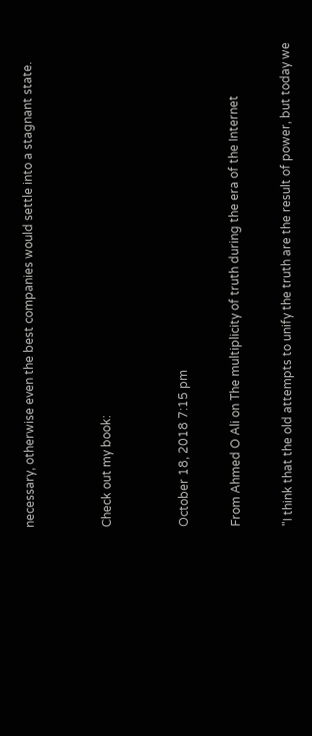necessary, otherwise even the best companies would settle into a stagnant state.


Check out my book:


October 18, 2018 7:15 pm

From Ahmed O Ali on The multiplicity of truth during the era of the Internet

"I think that the old attempts to unify the truth are the result of power, but today we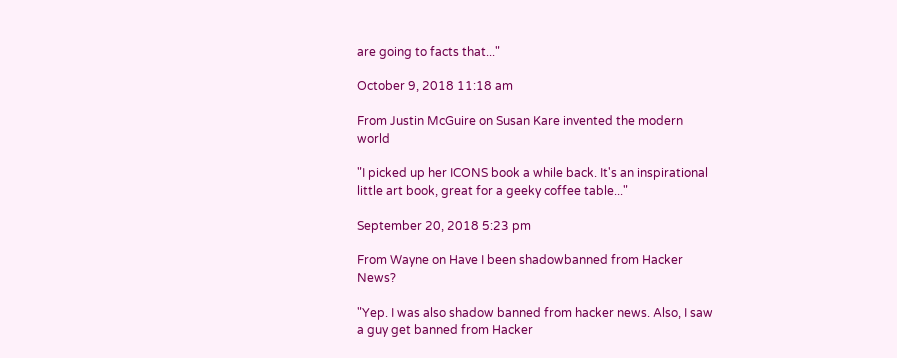are going to facts that..."

October 9, 2018 11:18 am

From Justin McGuire on Susan Kare invented the modern world

"I picked up her ICONS book a while back. It's an inspirational little art book, great for a geeky coffee table..."

September 20, 2018 5:23 pm

From Wayne on Have I been shadowbanned from Hacker News?

"Yep. I was also shadow banned from hacker news. Also, I saw a guy get banned from Hacker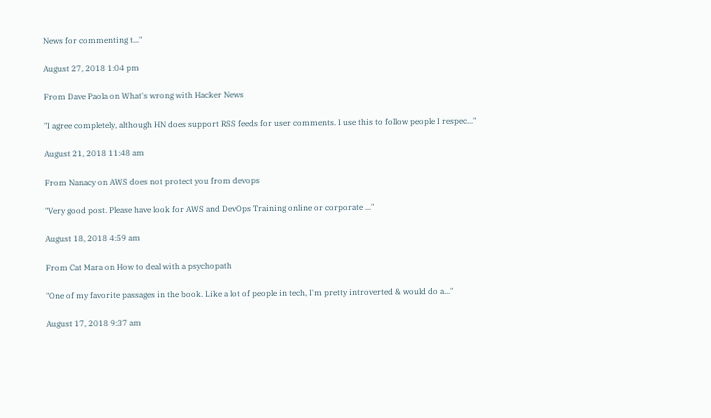News for commenting t..."

August 27, 2018 1:04 pm

From Dave Paola on What's wrong with Hacker News

"I agree completely, although HN does support RSS feeds for user comments. I use this to follow people I respec..."

August 21, 2018 11:48 am

From Nanacy on AWS does not protect you from devops

"Very good post. Please have look for AWS and DevOps Training online or corporate ..."

August 18, 2018 4:59 am

From Cat Mara on How to deal with a psychopath

"One of my favorite passages in the book. Like a lot of people in tech, I'm pretty introverted & would do a..."

August 17, 2018 9:37 am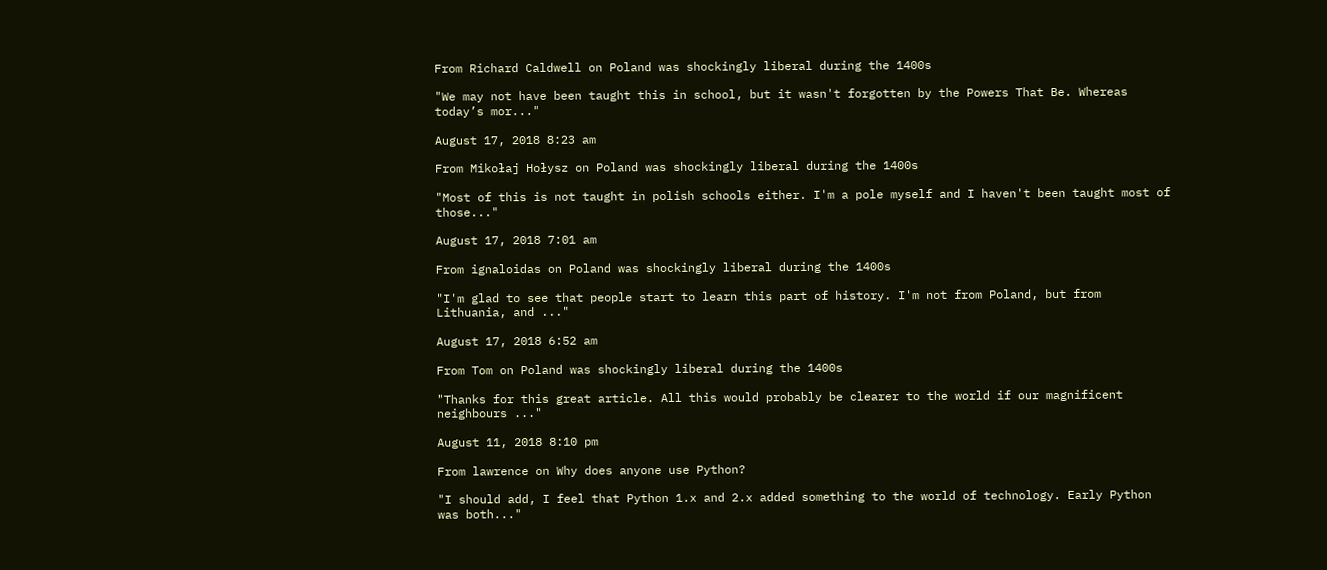From Richard Caldwell on Poland was shockingly liberal during the 1400s

"We may not have been taught this in school, but it wasn't forgotten by the Powers That Be. Whereas today’s mor..."

August 17, 2018 8:23 am

From Mikołaj Hołysz on Poland was shockingly liberal during the 1400s

"Most of this is not taught in polish schools either. I'm a pole myself and I haven't been taught most of those..."

August 17, 2018 7:01 am

From ignaloidas on Poland was shockingly liberal during the 1400s

"I'm glad to see that people start to learn this part of history. I'm not from Poland, but from Lithuania, and ..."

August 17, 2018 6:52 am

From Tom on Poland was shockingly liberal during the 1400s

"Thanks for this great article. All this would probably be clearer to the world if our magnificent neighbours ..."

August 11, 2018 8:10 pm

From lawrence on Why does anyone use Python?

"I should add, I feel that Python 1.x and 2.x added something to the world of technology. Early Python was both..."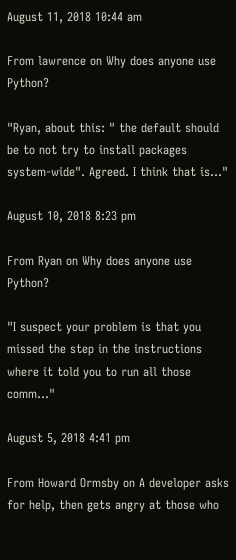August 11, 2018 10:44 am

From lawrence on Why does anyone use Python?

"Ryan, about this: " the default should be to not try to install packages system-wide". Agreed. I think that is..."

August 10, 2018 8:23 pm

From Ryan on Why does anyone use Python?

"I suspect your problem is that you missed the step in the instructions where it told you to run all those comm..."

August 5, 2018 4:41 pm

From Howard Ormsby on A developer asks for help, then gets angry at those who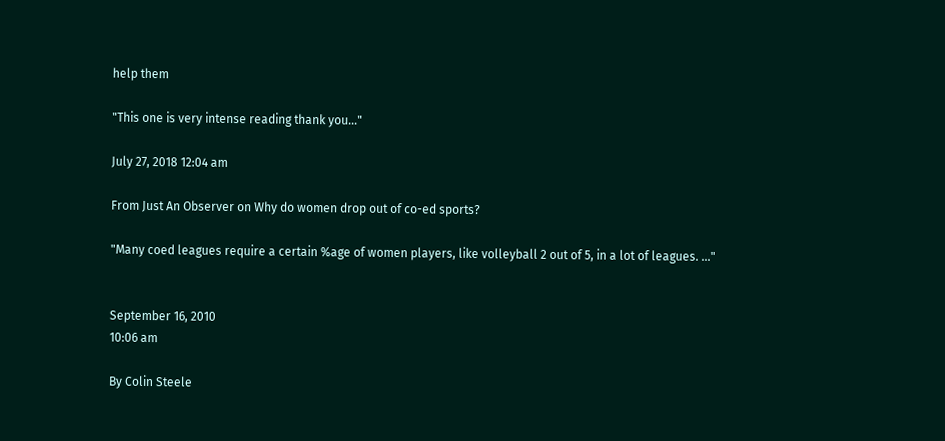help them

"This one is very intense reading thank you..."

July 27, 2018 12:04 am

From Just An Observer on Why do women drop out of co-ed sports?

"Many coed leagues require a certain %age of women players, like volleyball 2 out of 5, in a lot of leagues. ..."


September 16, 2010
10:06 am

By Colin Steele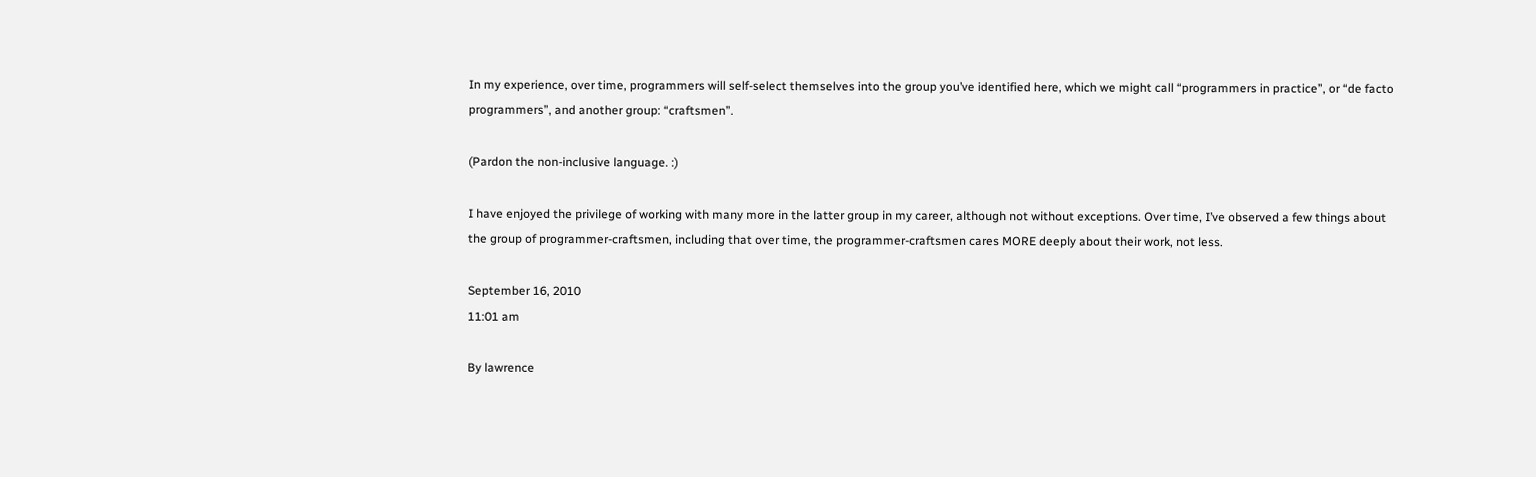In my experience, over time, programmers will self-select themselves into the group you’ve identified here, which we might call “programmers in practice”, or “de facto programmers”, and another group: “craftsmen”.

(Pardon the non-inclusive language. :)

I have enjoyed the privilege of working with many more in the latter group in my career, although not without exceptions. Over time, I’ve observed a few things about the group of programmer-craftsmen, including that over time, the programmer-craftsmen cares MORE deeply about their work, not less.

September 16, 2010
11:01 am

By lawrence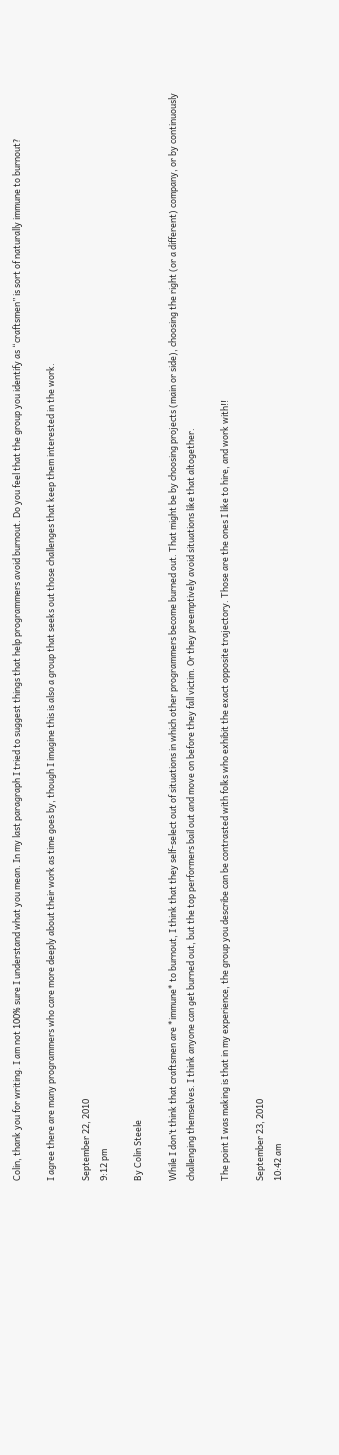Colin, thank you for writing. I am not 100% sure I understand what you mean. In my last paragraph I tried to suggest things that help programmers avoid burnout. Do you feel that the group you identify as “craftsmen” is sort of naturally immune to burnout?

I agree there are many programmers who care more deeply about their work as time goes by, though I imagine this is also a group that seeks out those challenges that keep them interested in the work.

September 22, 2010
9:12 pm

By Colin Steele

While I don’t think that craftsmen are *immune* to burnout, I think that they self-select out of situations in which other programmers become burned out. That might be by choosing projects (main or side), choosing the right (or a different) company, or by continuously challenging themselves. I think anyone can get burned out, but the top performers bail out and move on before they fall victim. Or they preemptively avoid situations like that altogether.

The point I was making is that in my experience, the group you describe can be contrasted with folks who exhibit the exact opposite trajectory. Those are the ones I like to hire, and work with!!

September 23, 2010
10:42 am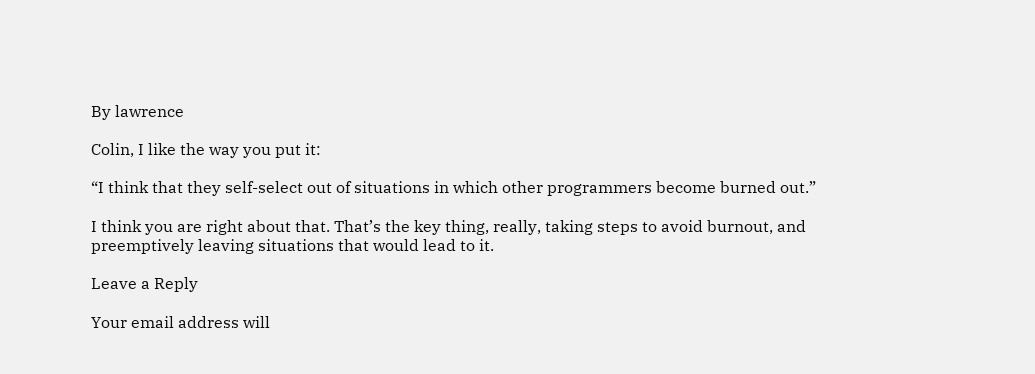By lawrence

Colin, I like the way you put it:

“I think that they self-select out of situations in which other programmers become burned out.”

I think you are right about that. That’s the key thing, really, taking steps to avoid burnout, and preemptively leaving situations that would lead to it.

Leave a Reply

Your email address will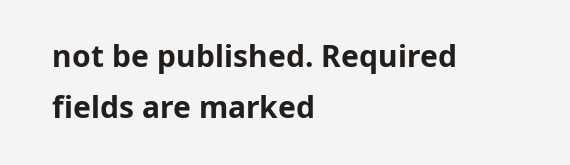not be published. Required fields are marked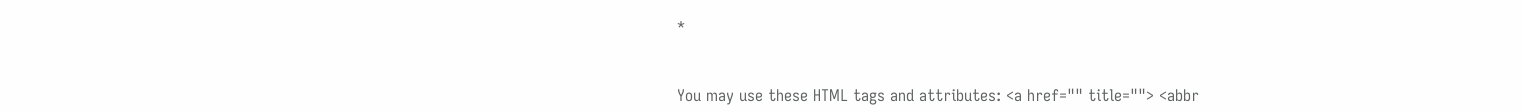*


You may use these HTML tags and attributes: <a href="" title=""> <abbr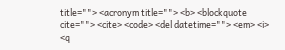title=""> <acronym title=""> <b> <blockquote cite=""> <cite> <code> <del datetime=""> <em> <i> <q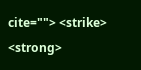cite=""> <strike> <strong>